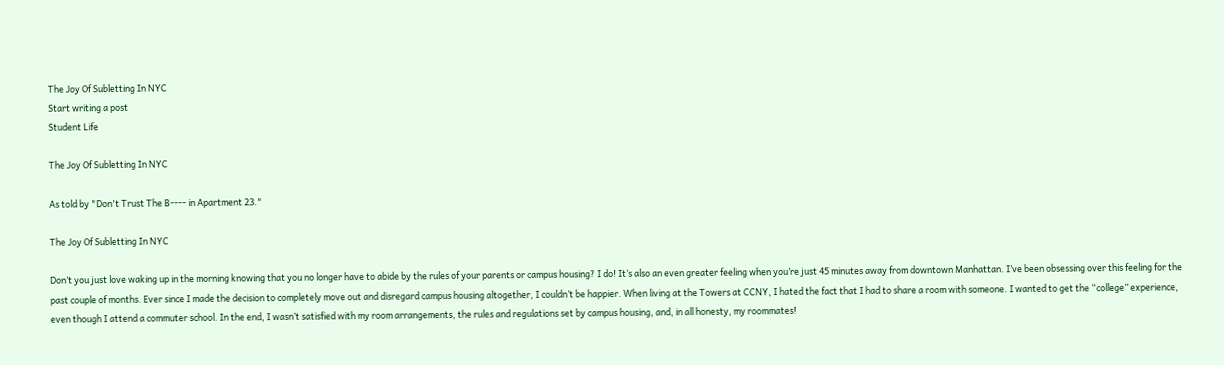The Joy Of Subletting In NYC
Start writing a post
Student Life

The Joy Of Subletting In NYC

As told by "Don't Trust The B---- in Apartment 23."

The Joy Of Subletting In NYC

Don’t you just love waking up in the morning knowing that you no longer have to abide by the rules of your parents or campus housing? I do! It’s also an even greater feeling when you’re just 45 minutes away from downtown Manhattan. I’ve been obsessing over this feeling for the past couple of months. Ever since I made the decision to completely move out and disregard campus housing altogether, I couldn’t be happier. When living at the Towers at CCNY, I hated the fact that I had to share a room with someone. I wanted to get the “college” experience, even though I attend a commuter school. In the end, I wasn’t satisfied with my room arrangements, the rules and regulations set by campus housing, and, in all honesty, my roommates!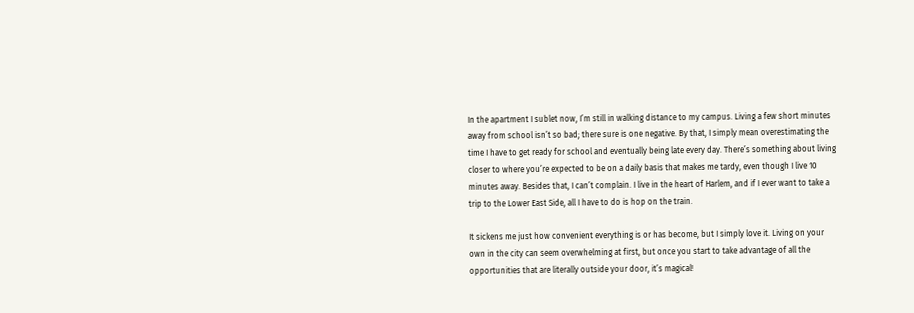In the apartment I sublet now, I’m still in walking distance to my campus. Living a few short minutes away from school isn’t so bad; there sure is one negative. By that, I simply mean overestimating the time I have to get ready for school and eventually being late every day. There’s something about living closer to where you’re expected to be on a daily basis that makes me tardy, even though I live 10 minutes away. Besides that, I can’t complain. I live in the heart of Harlem, and if I ever want to take a trip to the Lower East Side, all I have to do is hop on the train.

It sickens me just how convenient everything is or has become, but I simply love it. Living on your own in the city can seem overwhelming at first, but once you start to take advantage of all the opportunities that are literally outside your door, it’s magical!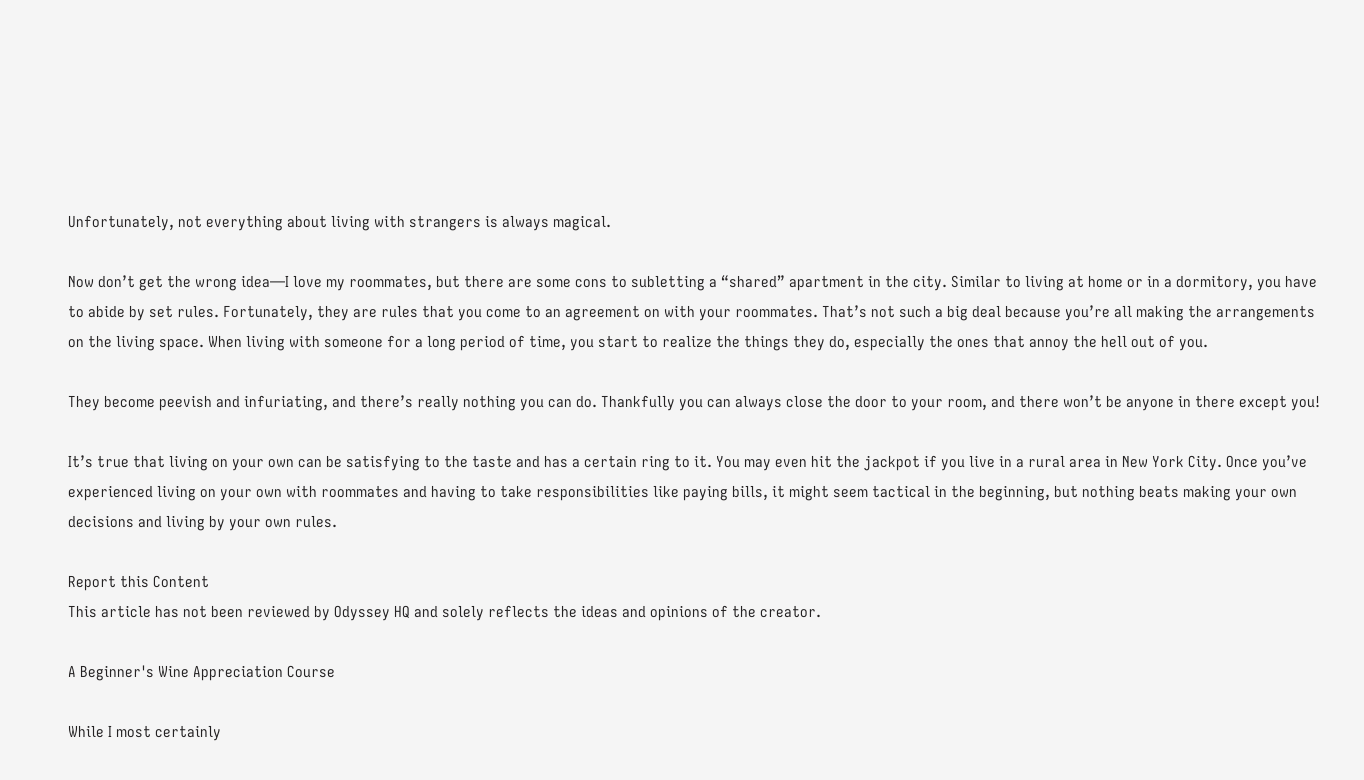Unfortunately, not everything about living with strangers is always magical.

Now don’t get the wrong idea—I love my roommates, but there are some cons to subletting a “shared” apartment in the city. Similar to living at home or in a dormitory, you have to abide by set rules. Fortunately, they are rules that you come to an agreement on with your roommates. That’s not such a big deal because you’re all making the arrangements on the living space. When living with someone for a long period of time, you start to realize the things they do, especially the ones that annoy the hell out of you.

They become peevish and infuriating, and there’s really nothing you can do. Thankfully you can always close the door to your room, and there won’t be anyone in there except you!

It’s true that living on your own can be satisfying to the taste and has a certain ring to it. You may even hit the jackpot if you live in a rural area in New York City. Once you’ve experienced living on your own with roommates and having to take responsibilities like paying bills, it might seem tactical in the beginning, but nothing beats making your own decisions and living by your own rules.

Report this Content
This article has not been reviewed by Odyssey HQ and solely reflects the ideas and opinions of the creator.

A Beginner's Wine Appreciation Course

While I most certainly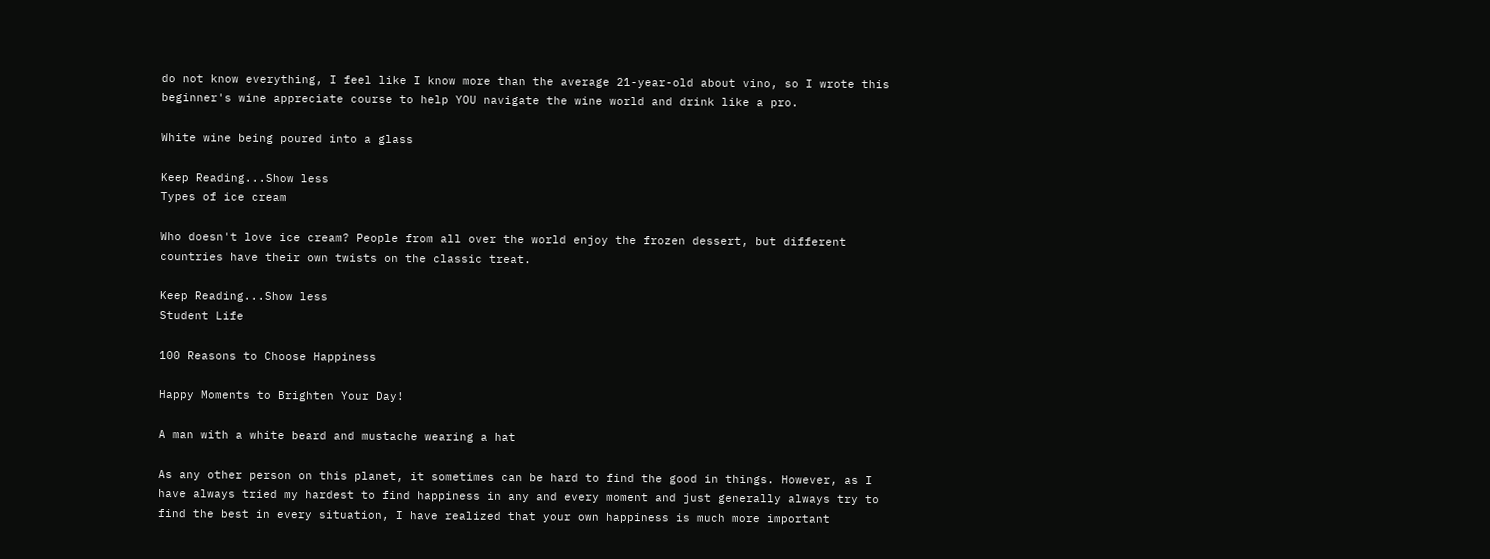do not know everything, I feel like I know more than the average 21-year-old about vino, so I wrote this beginner's wine appreciate course to help YOU navigate the wine world and drink like a pro.

White wine being poured into a glass

Keep Reading...Show less
Types of ice cream

Who doesn't love ice cream? People from all over the world enjoy the frozen dessert, but different countries have their own twists on the classic treat.

Keep Reading...Show less
Student Life

100 Reasons to Choose Happiness

Happy Moments to Brighten Your Day!

A man with a white beard and mustache wearing a hat

As any other person on this planet, it sometimes can be hard to find the good in things. However, as I have always tried my hardest to find happiness in any and every moment and just generally always try to find the best in every situation, I have realized that your own happiness is much more important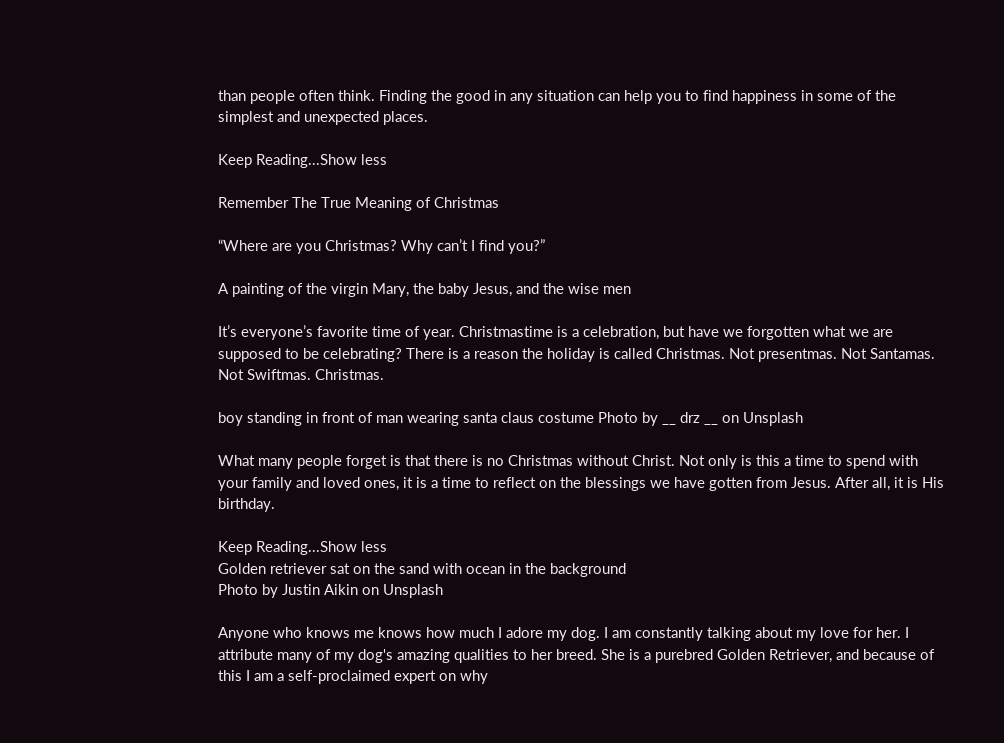than people often think. Finding the good in any situation can help you to find happiness in some of the simplest and unexpected places.

Keep Reading...Show less

Remember The True Meaning of Christmas

“Where are you Christmas? Why can’t I find you?”

A painting of the virgin Mary, the baby Jesus, and the wise men

It’s everyone’s favorite time of year. Christmastime is a celebration, but have we forgotten what we are supposed to be celebrating? There is a reason the holiday is called Christmas. Not presentmas. Not Santamas. Not Swiftmas. Christmas.

boy standing in front of man wearing santa claus costume Photo by __ drz __ on Unsplash

What many people forget is that there is no Christmas without Christ. Not only is this a time to spend with your family and loved ones, it is a time to reflect on the blessings we have gotten from Jesus. After all, it is His birthday.

Keep Reading...Show less
Golden retriever sat on the sand with ocean in the background
Photo by Justin Aikin on Unsplash

Anyone who knows me knows how much I adore my dog. I am constantly talking about my love for her. I attribute many of my dog's amazing qualities to her breed. She is a purebred Golden Retriever, and because of this I am a self-proclaimed expert on why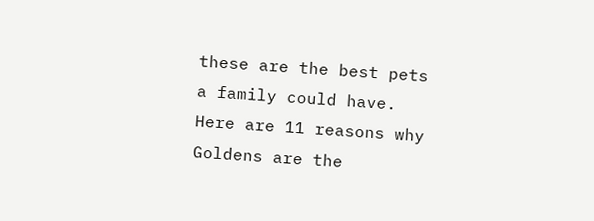these are the best pets a family could have. Here are 11 reasons why Goldens are the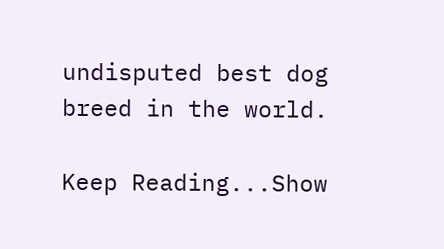undisputed best dog breed in the world.

Keep Reading...Show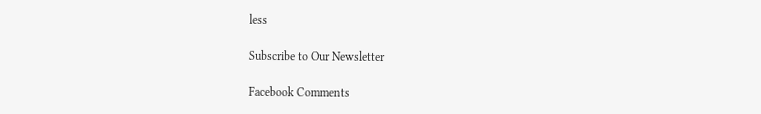less

Subscribe to Our Newsletter

Facebook Comments